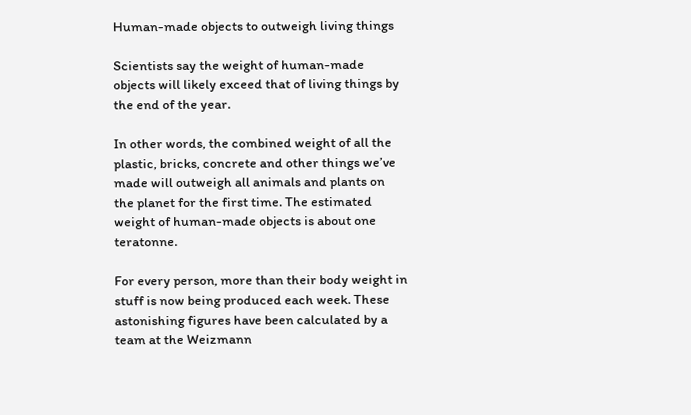Human-made objects to outweigh living things

Scientists say the weight of human-made objects will likely exceed that of living things by the end of the year.

In other words, the combined weight of all the plastic, bricks, concrete and other things we’ve made will outweigh all animals and plants on the planet for the first time. The estimated weight of human-made objects is about one teratonne.

For every person, more than their body weight in stuff is now being produced each week. These astonishing figures have been calculated by a team at the Weizmann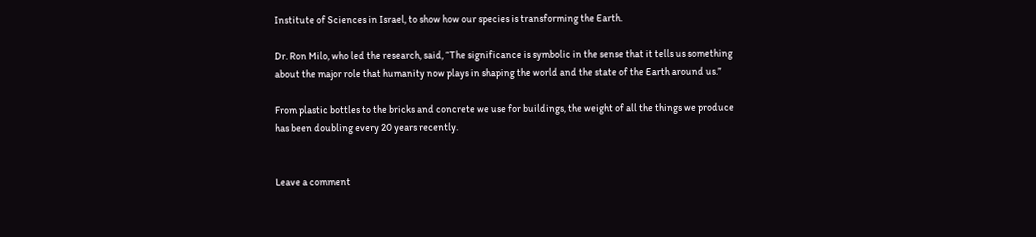Institute of Sciences in Israel, to show how our species is transforming the Earth.

Dr. Ron Milo, who led the research, said, “The significance is symbolic in the sense that it tells us something about the major role that humanity now plays in shaping the world and the state of the Earth around us.”

From plastic bottles to the bricks and concrete we use for buildings, the weight of all the things we produce has been doubling every 20 years recently.


Leave a comment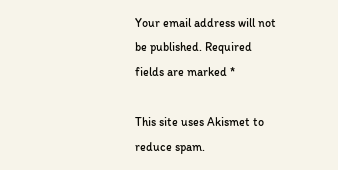Your email address will not be published. Required fields are marked *

This site uses Akismet to reduce spam.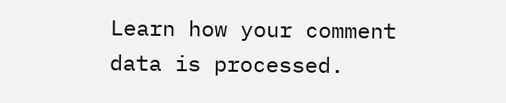Learn how your comment data is processed.